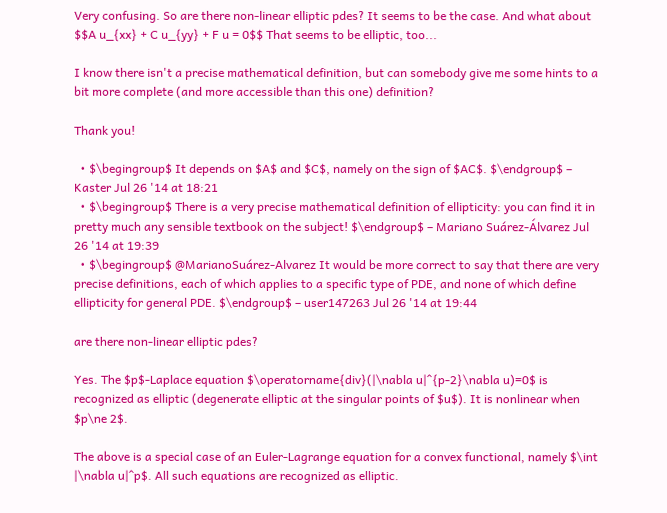Very confusing. So are there non-linear elliptic pdes? It seems to be the case. And what about $$A u_{xx} + C u_{yy} + F u = 0$$ That seems to be elliptic, too...

I know there isn't a precise mathematical definition, but can somebody give me some hints to a bit more complete (and more accessible than this one) definition?

Thank you!

  • $\begingroup$ It depends on $A$ and $C$, namely on the sign of $AC$. $\endgroup$ – Kaster Jul 26 '14 at 18:21
  • $\begingroup$ There is a very precise mathematical definition of ellipticity: you can find it in pretty much any sensible textbook on the subject! $\endgroup$ – Mariano Suárez-Álvarez Jul 26 '14 at 19:39
  • $\begingroup$ @MarianoSuárez-Alvarez It would be more correct to say that there are very precise definitions, each of which applies to a specific type of PDE, and none of which define ellipticity for general PDE. $\endgroup$ – user147263 Jul 26 '14 at 19:44

are there non-linear elliptic pdes?

Yes. The $p$-Laplace equation $\operatorname{div}(|\nabla u|^{p-2}\nabla u)=0$ is recognized as elliptic (degenerate elliptic at the singular points of $u$). It is nonlinear when $p\ne 2$.

The above is a special case of an Euler-Lagrange equation for a convex functional, namely $\int |\nabla u|^p$. All such equations are recognized as elliptic.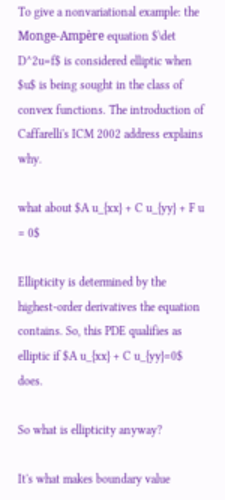To give a nonvariational example: the Monge-Ampère equation $\det D^2u=f$ is considered elliptic when $u$ is being sought in the class of convex functions. The introduction of Caffarelli's ICM 2002 address explains why.

what about $A u_{xx} + C u_{yy} + F u = 0$

Ellipticity is determined by the highest-order derivatives the equation contains. So, this PDE qualifies as elliptic if $A u_{xx} + C u_{yy}=0$ does.

So what is ellipticity anyway?

It's what makes boundary value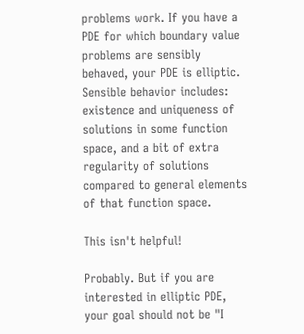problems work. If you have a PDE for which boundary value problems are sensibly behaved, your PDE is elliptic. Sensible behavior includes: existence and uniqueness of solutions in some function space, and a bit of extra regularity of solutions compared to general elements of that function space.

This isn't helpful!

Probably. But if you are interested in elliptic PDE, your goal should not be "I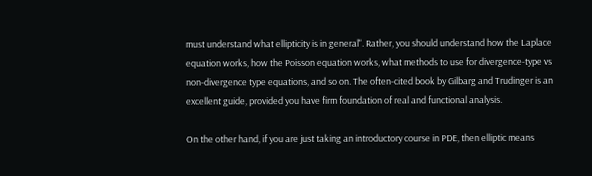must understand what ellipticity is in general". Rather, you should understand how the Laplace equation works, how the Poisson equation works, what methods to use for divergence-type vs non-divergence type equations, and so on. The often-cited book by Gilbarg and Trudinger is an excellent guide, provided you have firm foundation of real and functional analysis.

On the other hand, if you are just taking an introductory course in PDE, then elliptic means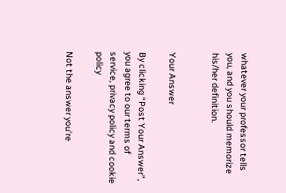whatever your professor tells you, and you should memorize his/her definition.


Your Answer

By clicking “Post Your Answer”, you agree to our terms of service, privacy policy and cookie policy

Not the answer you're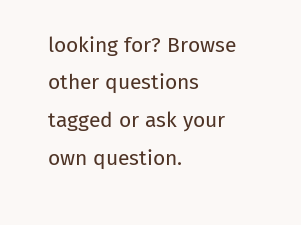looking for? Browse other questions tagged or ask your own question.